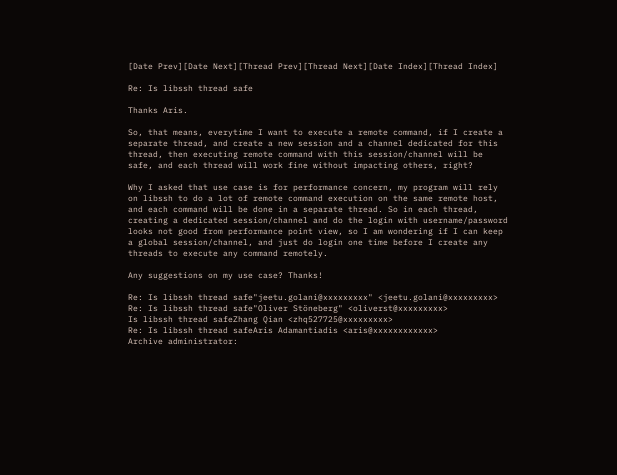[Date Prev][Date Next][Thread Prev][Thread Next][Date Index][Thread Index]

Re: Is libssh thread safe

Thanks Aris.

So, that means, everytime I want to execute a remote command, if I create a
separate thread, and create a new session and a channel dedicated for this
thread, then executing remote command with this session/channel will be
safe, and each thread will work fine without impacting others, right?

Why I asked that use case is for performance concern, my program will rely
on libssh to do a lot of remote command execution on the same remote host,
and each command will be done in a separate thread. So in each thread,
creating a dedicated session/channel and do the login with username/password
looks not good from performance point view, so I am wondering if I can keep
a global session/channel, and just do login one time before I create any
threads to execute any command remotely.

Any suggestions on my use case? Thanks!

Re: Is libssh thread safe"jeetu.golani@xxxxxxxxx" <jeetu.golani@xxxxxxxxx>
Re: Is libssh thread safe"Oliver Stöneberg" <oliverst@xxxxxxxxx>
Is libssh thread safeZhang Qian <zhq527725@xxxxxxxxx>
Re: Is libssh thread safeAris Adamantiadis <aris@xxxxxxxxxxxx>
Archive administrator: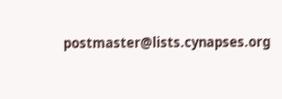postmaster@lists.cynapses.org